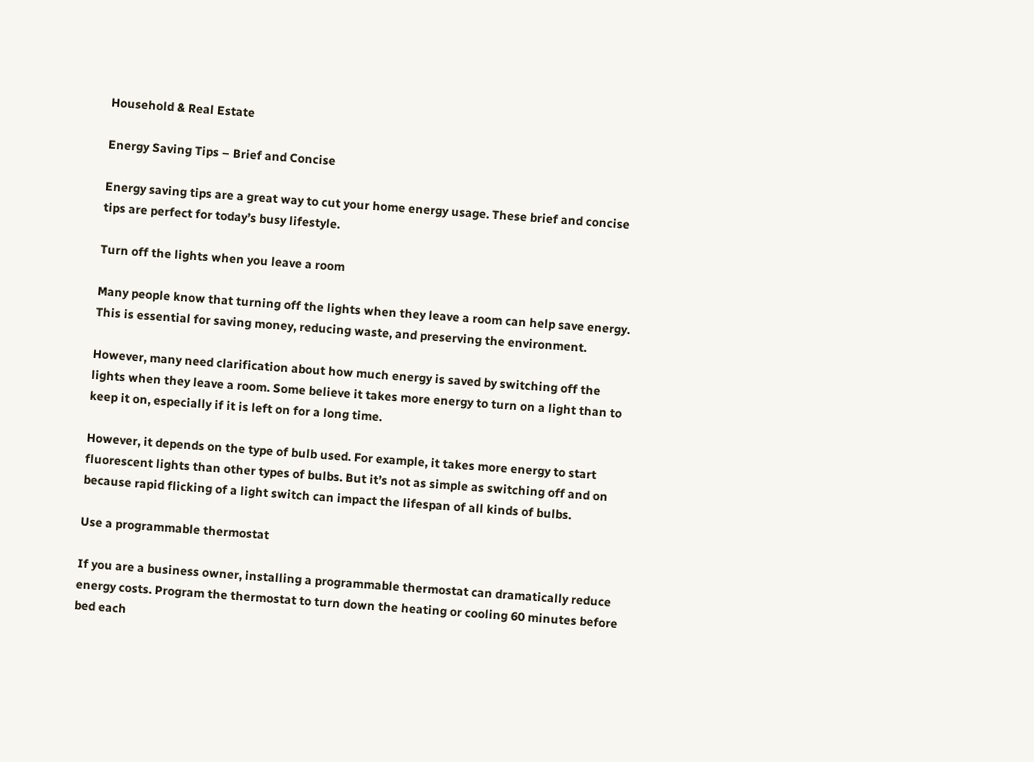Household & Real Estate

Energy Saving Tips – Brief and Concise

Energy saving tips are a great way to cut your home energy usage. These brief and concise tips are perfect for today’s busy lifestyle.

Turn off the lights when you leave a room

Many people know that turning off the lights when they leave a room can help save energy. This is essential for saving money, reducing waste, and preserving the environment.

However, many need clarification about how much energy is saved by switching off the lights when they leave a room. Some believe it takes more energy to turn on a light than to keep it on, especially if it is left on for a long time.

However, it depends on the type of bulb used. For example, it takes more energy to start fluorescent lights than other types of bulbs. But it’s not as simple as switching off and on because rapid flicking of a light switch can impact the lifespan of all kinds of bulbs.

Use a programmable thermostat

If you are a business owner, installing a programmable thermostat can dramatically reduce energy costs. Program the thermostat to turn down the heating or cooling 60 minutes before bed each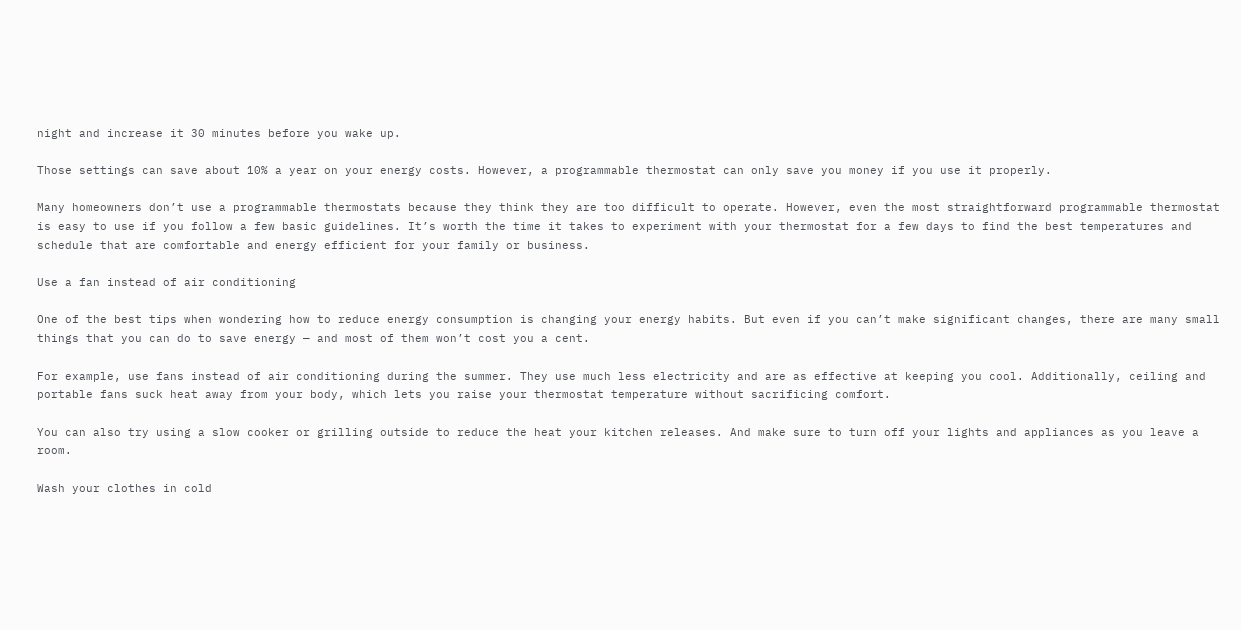night and increase it 30 minutes before you wake up.

Those settings can save about 10% a year on your energy costs. However, a programmable thermostat can only save you money if you use it properly.

Many homeowners don’t use a programmable thermostats because they think they are too difficult to operate. However, even the most straightforward programmable thermostat is easy to use if you follow a few basic guidelines. It’s worth the time it takes to experiment with your thermostat for a few days to find the best temperatures and schedule that are comfortable and energy efficient for your family or business.

Use a fan instead of air conditioning

One of the best tips when wondering how to reduce energy consumption is changing your energy habits. But even if you can’t make significant changes, there are many small things that you can do to save energy — and most of them won’t cost you a cent.

For example, use fans instead of air conditioning during the summer. They use much less electricity and are as effective at keeping you cool. Additionally, ceiling and portable fans suck heat away from your body, which lets you raise your thermostat temperature without sacrificing comfort.

You can also try using a slow cooker or grilling outside to reduce the heat your kitchen releases. And make sure to turn off your lights and appliances as you leave a room.

Wash your clothes in cold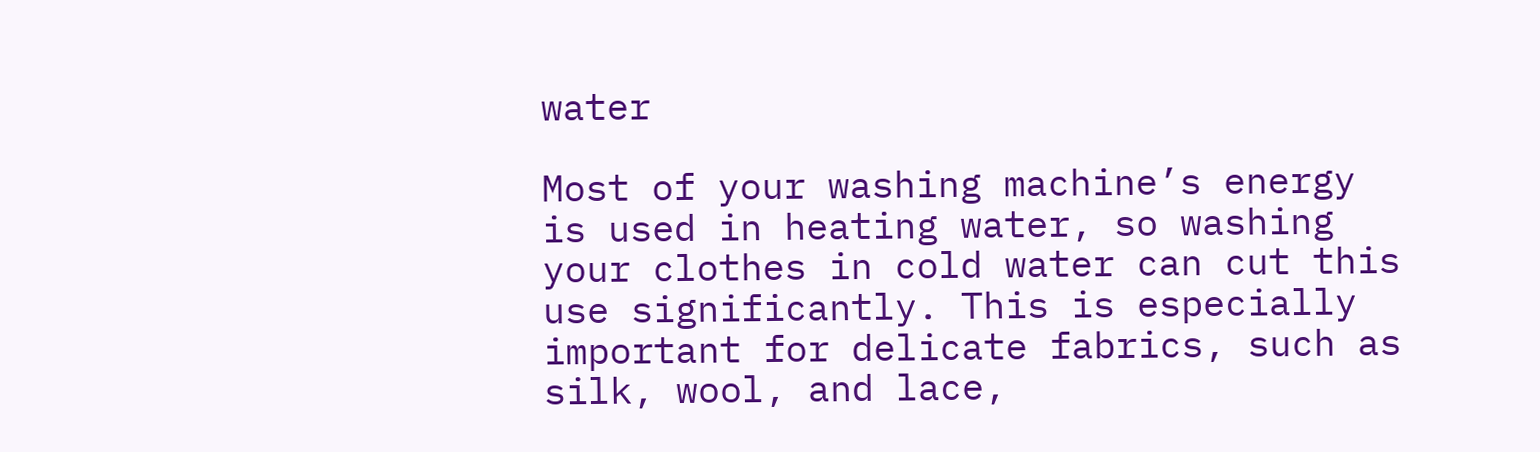water

Most of your washing machine’s energy is used in heating water, so washing your clothes in cold water can cut this use significantly. This is especially important for delicate fabrics, such as silk, wool, and lace,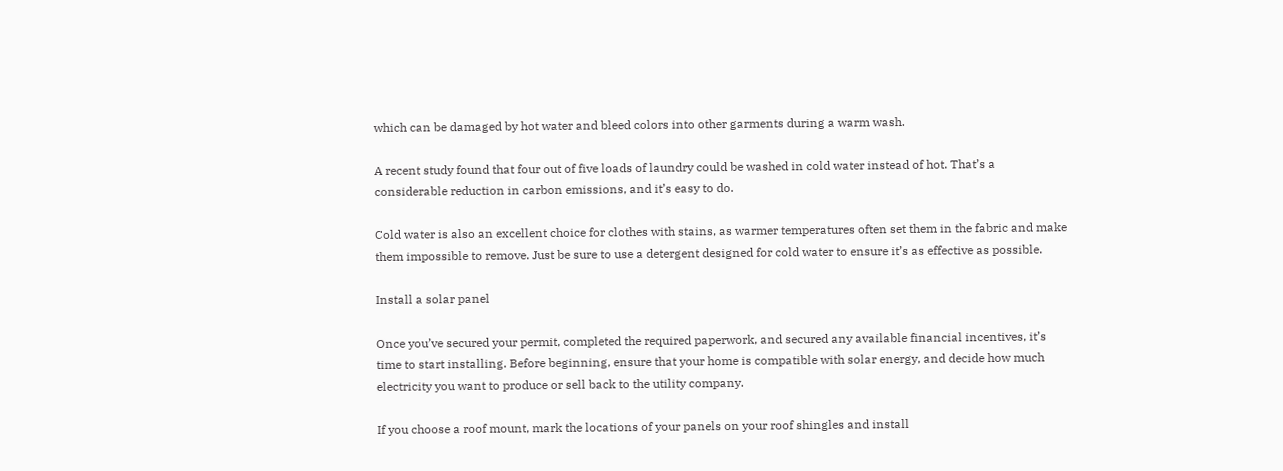which can be damaged by hot water and bleed colors into other garments during a warm wash.

A recent study found that four out of five loads of laundry could be washed in cold water instead of hot. That’s a considerable reduction in carbon emissions, and it’s easy to do.

Cold water is also an excellent choice for clothes with stains, as warmer temperatures often set them in the fabric and make them impossible to remove. Just be sure to use a detergent designed for cold water to ensure it’s as effective as possible.

Install a solar panel

Once you’ve secured your permit, completed the required paperwork, and secured any available financial incentives, it’s time to start installing. Before beginning, ensure that your home is compatible with solar energy, and decide how much electricity you want to produce or sell back to the utility company.

If you choose a roof mount, mark the locations of your panels on your roof shingles and install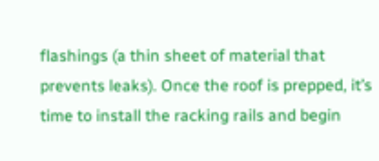flashings (a thin sheet of material that prevents leaks). Once the roof is prepped, it’s time to install the racking rails and begin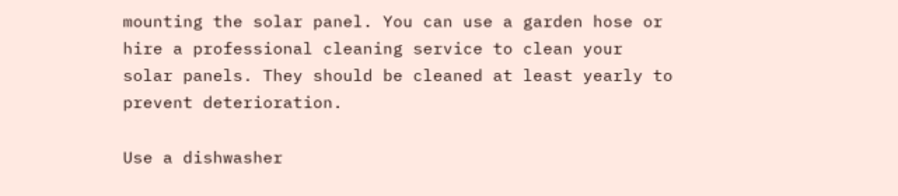mounting the solar panel. You can use a garden hose or hire a professional cleaning service to clean your solar panels. They should be cleaned at least yearly to prevent deterioration.

Use a dishwasher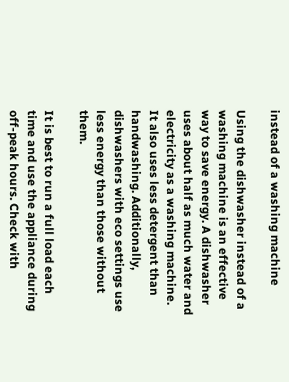instead of a washing machine

Using the dishwasher instead of a washing machine is an effective way to save energy. A dishwasher uses about half as much water and electricity as a washing machine. It also uses less detergent than handwashing. Additionally, dishwashers with eco settings use less energy than those without them.

It is best to run a full load each time and use the appliance during off-peak hours. Check with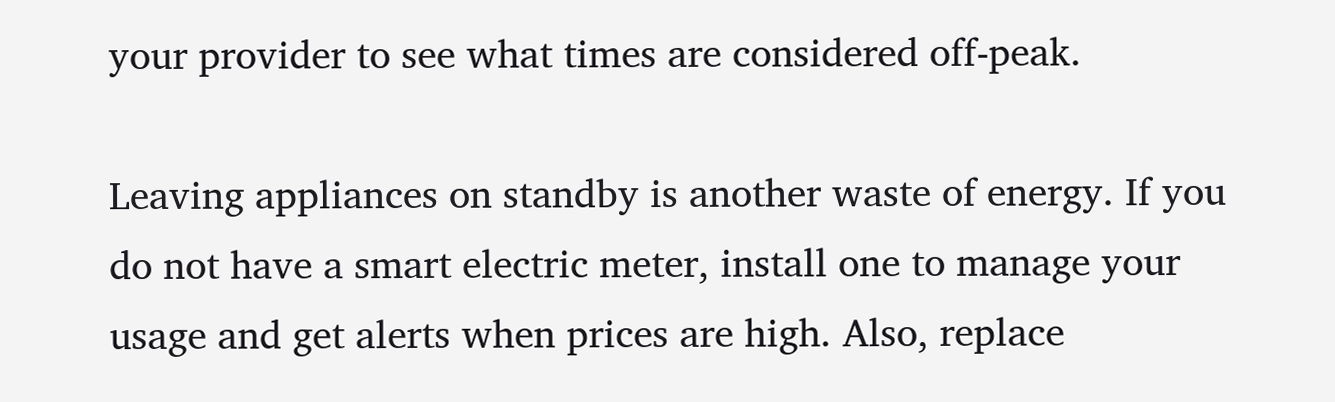your provider to see what times are considered off-peak.

Leaving appliances on standby is another waste of energy. If you do not have a smart electric meter, install one to manage your usage and get alerts when prices are high. Also, replace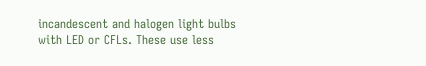incandescent and halogen light bulbs with LED or CFLs. These use less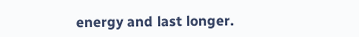energy and last longer.